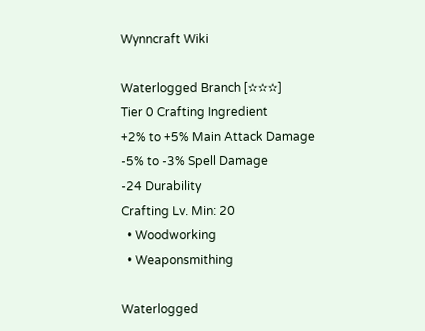Wynncraft Wiki

Waterlogged Branch [✫✫✫]
Tier 0 Crafting Ingredient
+2% to +5% Main Attack Damage
-5% to -3% Spell Damage
-24 Durability
Crafting Lv. Min: 20
  • Woodworking
  • Weaponsmithing

Waterlogged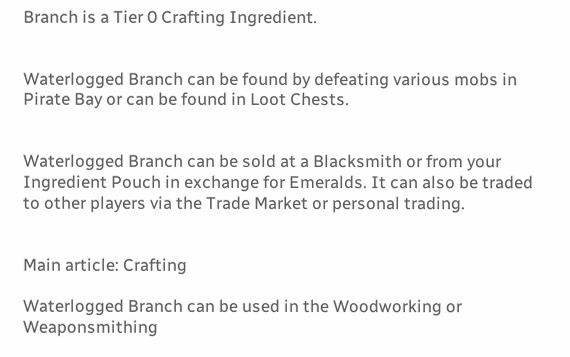Branch is a Tier 0 Crafting Ingredient.


Waterlogged Branch can be found by defeating various mobs in Pirate Bay or can be found in Loot Chests.


Waterlogged Branch can be sold at a Blacksmith or from your Ingredient Pouch in exchange for Emeralds. It can also be traded to other players via the Trade Market or personal trading.


Main article: Crafting

Waterlogged Branch can be used in the Woodworking or Weaponsmithing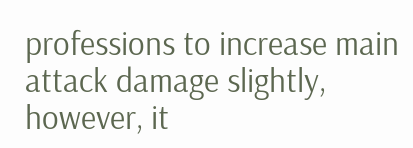professions to increase main attack damage slightly, however, it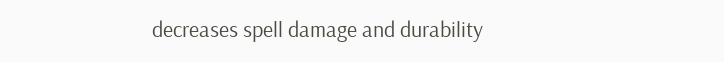decreases spell damage and durability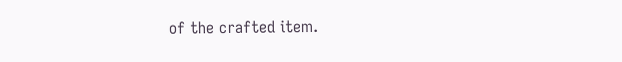of the crafted item.